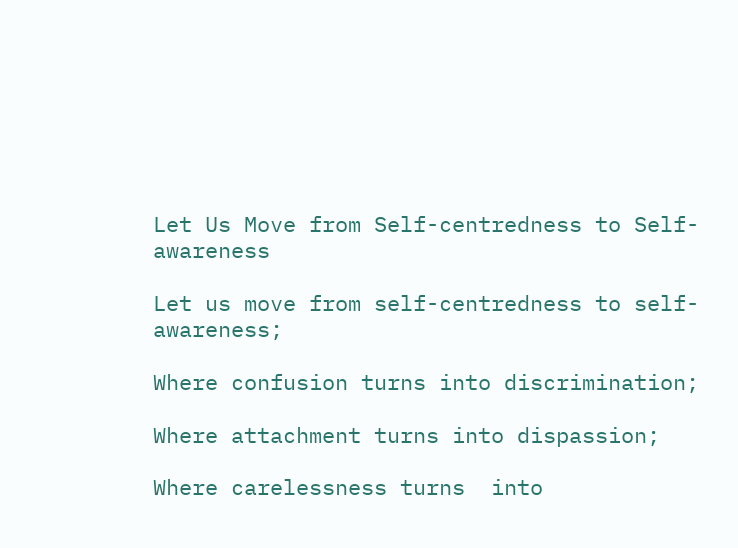Let Us Move from Self-centredness to Self-awareness

Let us move from self-centredness to self-awareness;

Where confusion turns into discrimination;

Where attachment turns into dispassion;

Where carelessness turns  into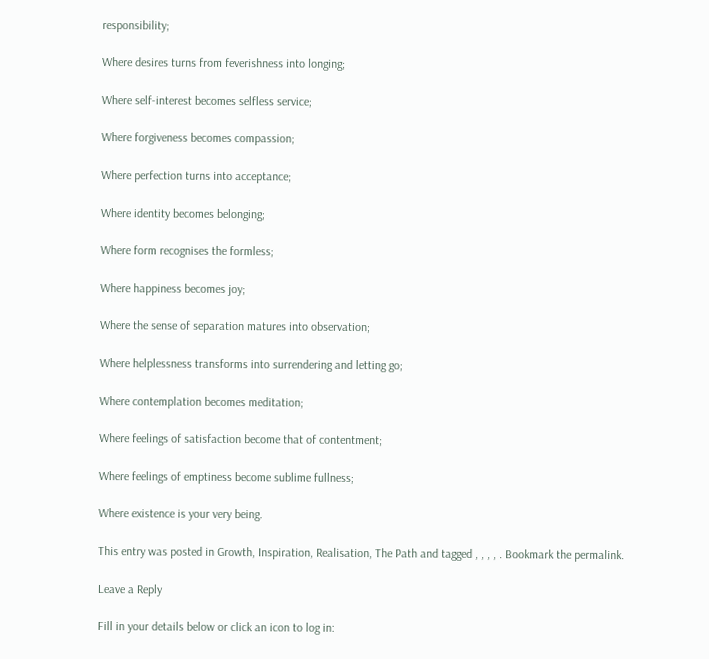responsibility;

Where desires turns from feverishness into longing;

Where self-interest becomes selfless service;

Where forgiveness becomes compassion;

Where perfection turns into acceptance;

Where identity becomes belonging;

Where form recognises the formless;

Where happiness becomes joy;

Where the sense of separation matures into observation;

Where helplessness transforms into surrendering and letting go;

Where contemplation becomes meditation;

Where feelings of satisfaction become that of contentment;

Where feelings of emptiness become sublime fullness;

Where existence is your very being.

This entry was posted in Growth, Inspiration, Realisation, The Path and tagged , , , , . Bookmark the permalink.

Leave a Reply

Fill in your details below or click an icon to log in: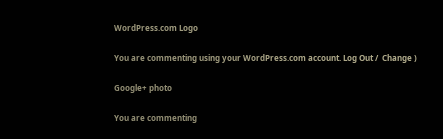WordPress.com Logo

You are commenting using your WordPress.com account. Log Out /  Change )

Google+ photo

You are commenting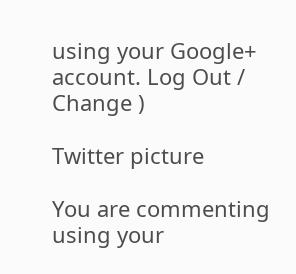using your Google+ account. Log Out /  Change )

Twitter picture

You are commenting using your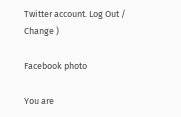Twitter account. Log Out /  Change )

Facebook photo

You are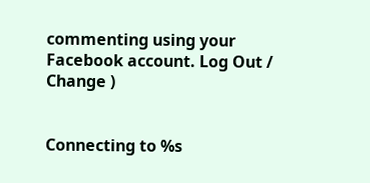commenting using your Facebook account. Log Out /  Change )


Connecting to %s